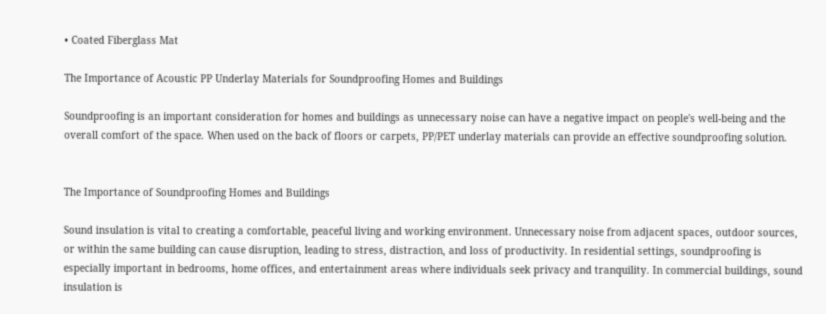• Coated Fiberglass Mat

The Importance of Acoustic PP Underlay Materials for Soundproofing Homes and Buildings

Soundproofing is an important consideration for homes and buildings as unnecessary noise can have a negative impact on people's well-being and the overall comfort of the space. When used on the back of floors or carpets, PP/PET underlay materials can provide an effective soundproofing solution.


The Importance of Soundproofing Homes and Buildings

Sound insulation is vital to creating a comfortable, peaceful living and working environment. Unnecessary noise from adjacent spaces, outdoor sources, or within the same building can cause disruption, leading to stress, distraction, and loss of productivity. In residential settings, soundproofing is especially important in bedrooms, home offices, and entertainment areas where individuals seek privacy and tranquility. In commercial buildings, sound insulation is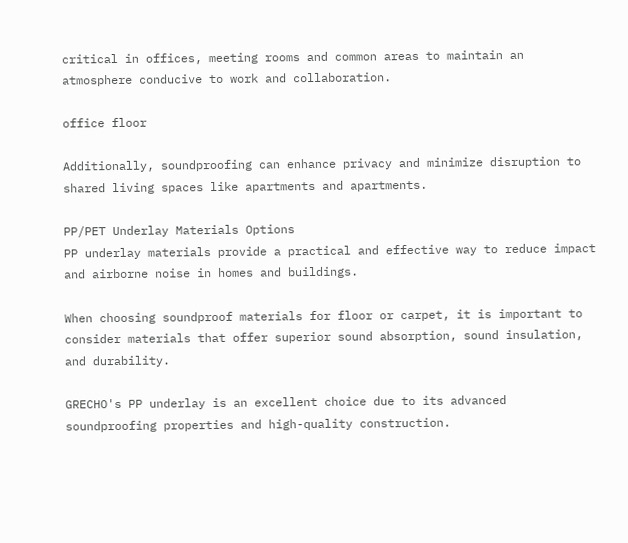critical in offices, meeting rooms and common areas to maintain an atmosphere conducive to work and collaboration.

office floor

Additionally, soundproofing can enhance privacy and minimize disruption to shared living spaces like apartments and apartments.

PP/PET Underlay Materials Options
PP underlay materials provide a practical and effective way to reduce impact and airborne noise in homes and buildings.

When choosing soundproof materials for floor or carpet, it is important to consider materials that offer superior sound absorption, sound insulation, and durability.

GRECHO's PP underlay is an excellent choice due to its advanced soundproofing properties and high-quality construction.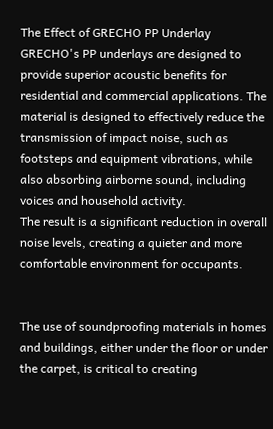The Effect of GRECHO PP Underlay
GRECHO's PP underlays are designed to provide superior acoustic benefits for residential and commercial applications. The material is designed to effectively reduce the transmission of impact noise, such as footsteps and equipment vibrations, while also absorbing airborne sound, including voices and household activity.
The result is a significant reduction in overall noise levels, creating a quieter and more comfortable environment for occupants.


The use of soundproofing materials in homes and buildings, either under the floor or under the carpet, is critical to creating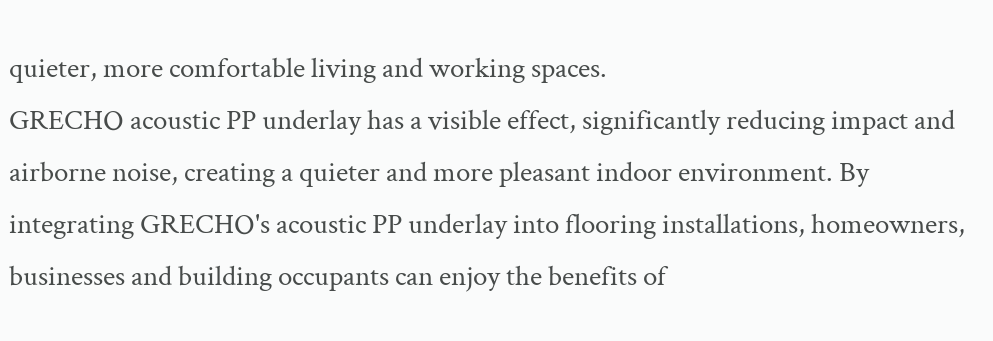quieter, more comfortable living and working spaces.
GRECHO acoustic PP underlay has a visible effect, significantly reducing impact and airborne noise, creating a quieter and more pleasant indoor environment. By integrating GRECHO's acoustic PP underlay into flooring installations, homeowners, businesses and building occupants can enjoy the benefits of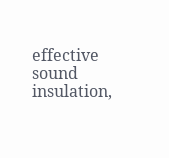effective sound insulation,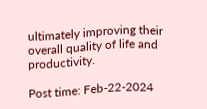ultimately improving their overall quality of life and productivity.

Post time: Feb-22-2024